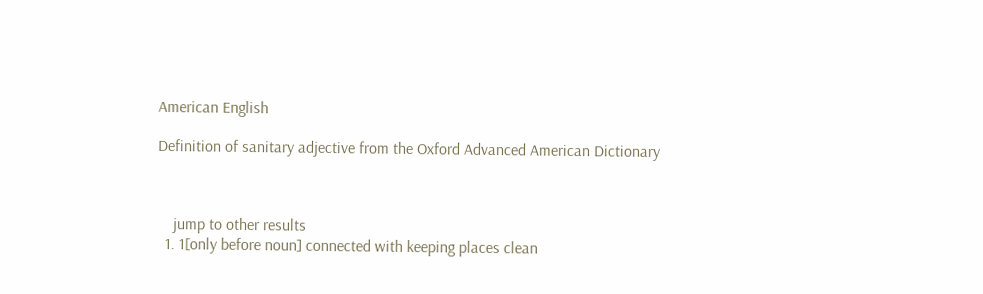American English

Definition of sanitary adjective from the Oxford Advanced American Dictionary



    jump to other results
  1. 1[only before noun] connected with keeping places clean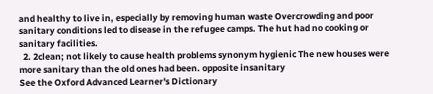and healthy to live in, especially by removing human waste Overcrowding and poor sanitary conditions led to disease in the refugee camps. The hut had no cooking or sanitary facilities.
  2. 2clean; not likely to cause health problems synonym hygienic The new houses were more sanitary than the old ones had been. opposite insanitary
See the Oxford Advanced Learner's Dictionary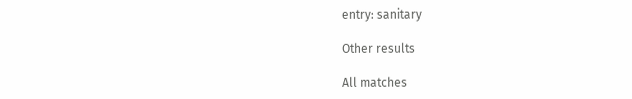entry: sanitary

Other results

All matches